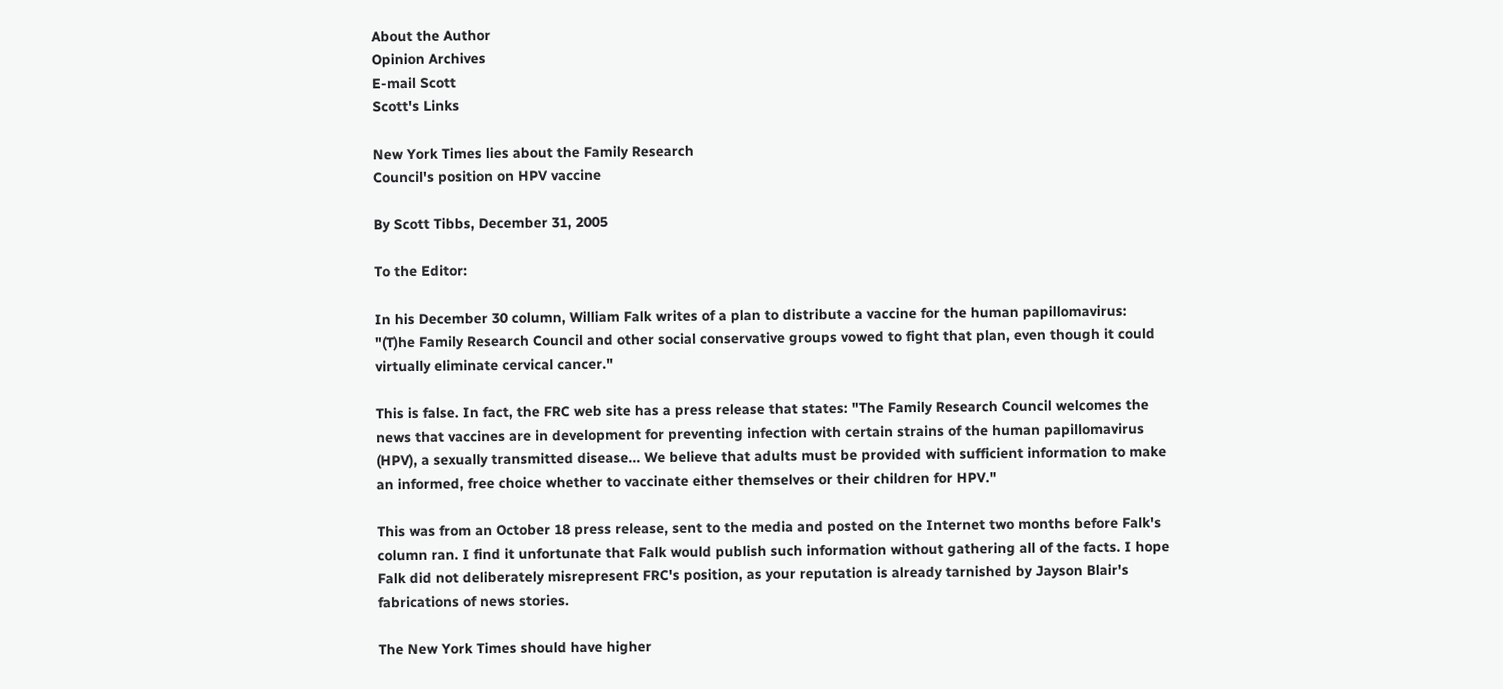About the Author
Opinion Archives
E-mail Scott
Scott's Links

New York Times lies about the Family Research
Council's position on HPV vaccine

By Scott Tibbs, December 31, 2005

To the Editor:

In his December 30 column, William Falk writes of a plan to distribute a vaccine for the human papillomavirus: "(T)he Family Research Council and other social conservative groups vowed to fight that plan, even though it could virtually eliminate cervical cancer."

This is false. In fact, the FRC web site has a press release that states: "The Family Research Council welcomes the news that vaccines are in development for preventing infection with certain strains of the human papillomavirus (HPV), a sexually transmitted disease... We believe that adults must be provided with sufficient information to make an informed, free choice whether to vaccinate either themselves or their children for HPV."

This was from an October 18 press release, sent to the media and posted on the Internet two months before Falk's column ran. I find it unfortunate that Falk would publish such information without gathering all of the facts. I hope Falk did not deliberately misrepresent FRC's position, as your reputation is already tarnished by Jayson Blair's fabrications of news stories.

The New York Times should have higher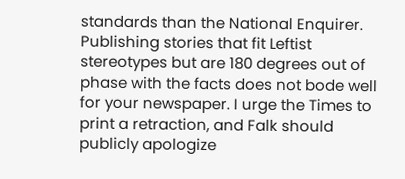standards than the National Enquirer. Publishing stories that fit Leftist stereotypes but are 180 degrees out of phase with the facts does not bode well for your newspaper. I urge the Times to print a retraction, and Falk should publicly apologize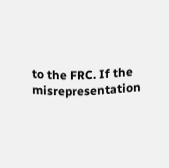to the FRC. If the misrepresentation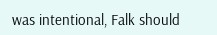was intentional, Falk should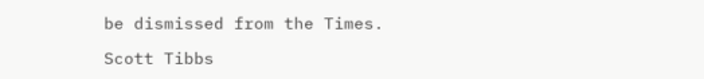be dismissed from the Times.

Scott Tibbs